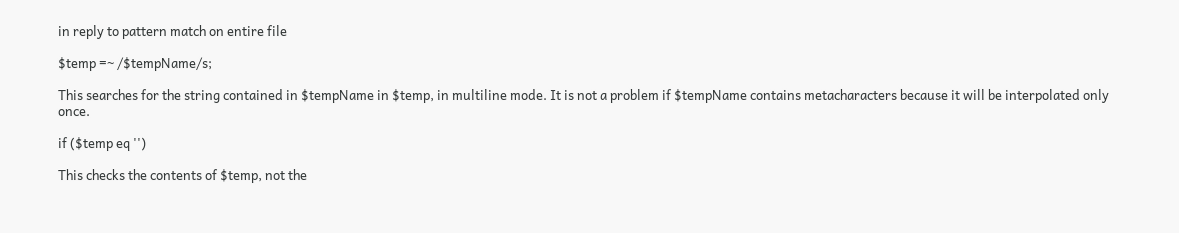in reply to pattern match on entire file

$temp =~ /$tempName/s;

This searches for the string contained in $tempName in $temp, in multiline mode. It is not a problem if $tempName contains metacharacters because it will be interpolated only once.

if ($temp eq '')

This checks the contents of $temp, not the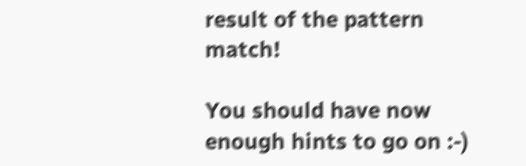result of the pattern match!

You should have now enough hints to go on :-)